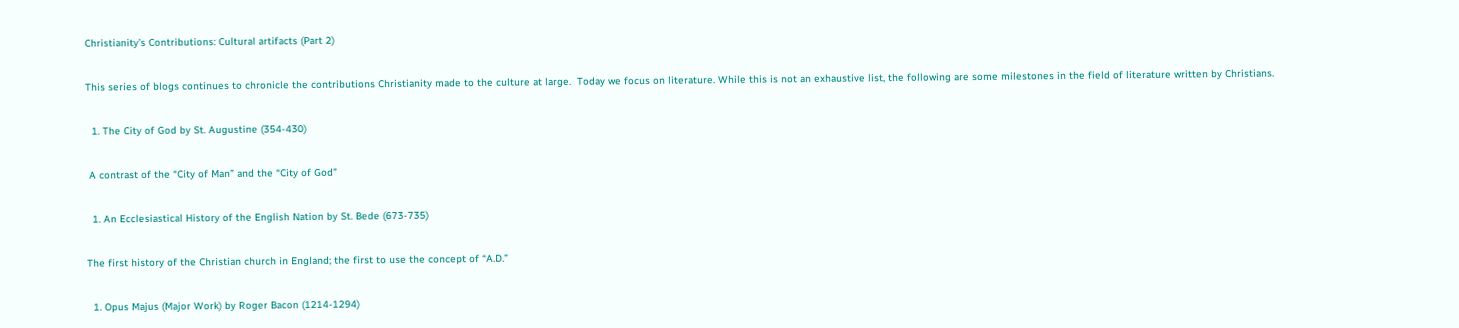Christianity’s Contributions: Cultural artifacts (Part 2)

This series of blogs continues to chronicle the contributions Christianity made to the culture at large.  Today we focus on literature. While this is not an exhaustive list, the following are some milestones in the field of literature written by Christians.

  1. The City of God by St. Augustine (354-430)

 A contrast of the “City of Man” and the “City of God”

  1. An Ecclesiastical History of the English Nation by St. Bede (673-735)

The first history of the Christian church in England; the first to use the concept of “A.D.”

  1. Opus Majus (Major Work) by Roger Bacon (1214-1294)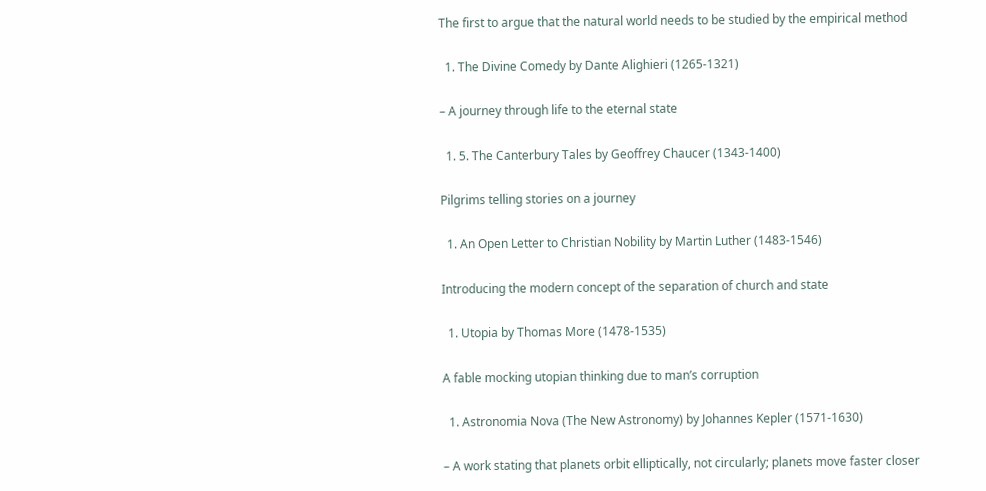The first to argue that the natural world needs to be studied by the empirical method

  1. The Divine Comedy by Dante Alighieri (1265-1321)

– A journey through life to the eternal state

  1. 5. The Canterbury Tales by Geoffrey Chaucer (1343-1400)

Pilgrims telling stories on a journey

  1. An Open Letter to Christian Nobility by Martin Luther (1483-1546)

Introducing the modern concept of the separation of church and state

  1. Utopia by Thomas More (1478-1535)

A fable mocking utopian thinking due to man’s corruption

  1. Astronomia Nova (The New Astronomy) by Johannes Kepler (1571-1630)

– A work stating that planets orbit elliptically, not circularly; planets move faster closer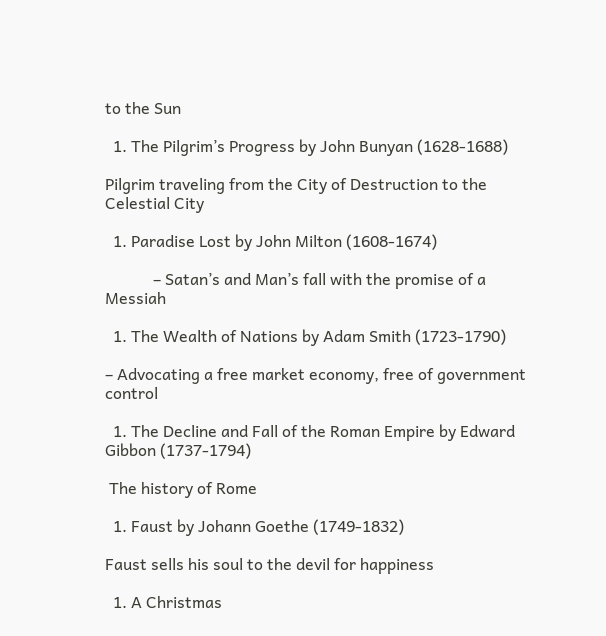to the Sun

  1. The Pilgrim’s Progress by John Bunyan (1628-1688)

Pilgrim traveling from the City of Destruction to the Celestial City

  1. Paradise Lost by John Milton (1608-1674)

            – Satan’s and Man’s fall with the promise of a Messiah

  1. The Wealth of Nations by Adam Smith (1723-1790)

– Advocating a free market economy, free of government control

  1. The Decline and Fall of the Roman Empire by Edward Gibbon (1737-1794)

 The history of Rome

  1. Faust by Johann Goethe (1749-1832)

Faust sells his soul to the devil for happiness

  1. A Christmas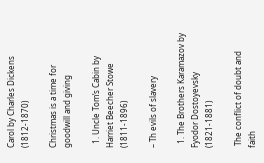Carol by Charles Dickens (1812-1870)

Christmas is a time for goodwill and giving

  1. Uncle Tom’s Cabin by Harriet Beecher Stowe (1811-1896)

– Th evils of slavery

  1. The Brothers Karamazov by Fyodor Dostoyevsky (1821-1881)

 The conflict of doubt and faith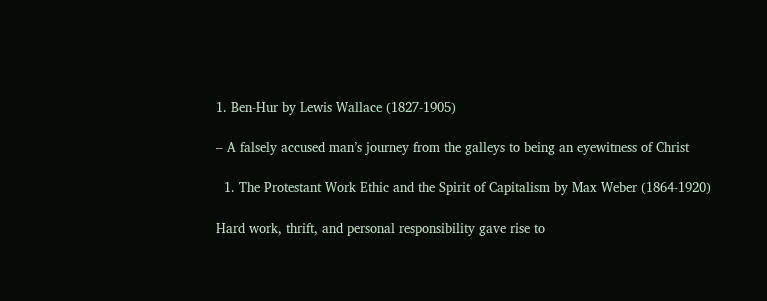1. Ben-Hur by Lewis Wallace (1827-1905)

– A falsely accused man’s journey from the galleys to being an eyewitness of Christ

  1. The Protestant Work Ethic and the Spirit of Capitalism by Max Weber (1864-1920)

Hard work, thrift, and personal responsibility gave rise to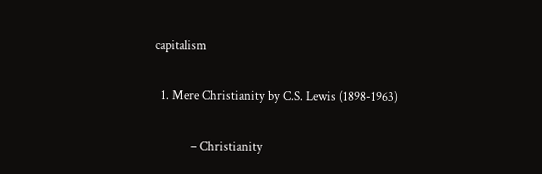capitalism

  1. Mere Christianity by C.S. Lewis (1898-1963)

            – Christianity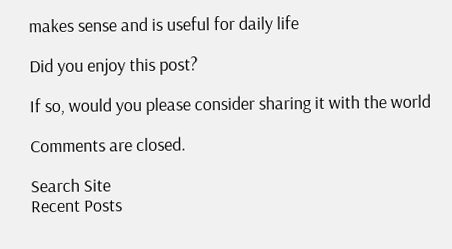makes sense and is useful for daily life

Did you enjoy this post?

If so, would you please consider sharing it with the world

Comments are closed.

Search Site
Recent Posts